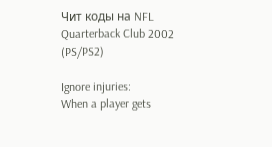Чит коды на NFL Quarterback Club 2002 (PS/PS2)

Ignore injuries:
When a player gets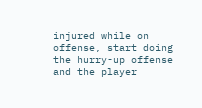injured while on offense, start doing the hurry-up offense and the player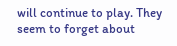will continue to play. They seem to forget about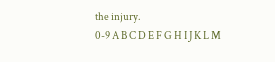the injury.
0-9 A B C D E F G H I J K L M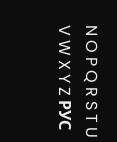N O P Q R S T U V W X Y Z РУС